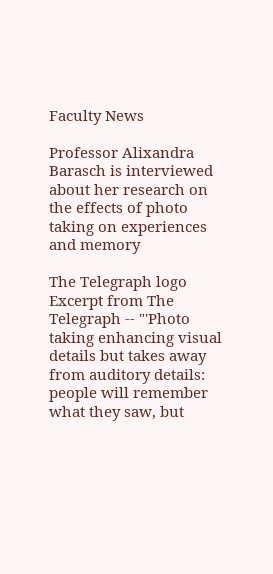Faculty News

Professor Alixandra Barasch is interviewed about her research on the effects of photo taking on experiences and memory

The Telegraph logo
Excerpt from The Telegraph -- "'Photo taking enhancing visual details but takes away from auditory details: people will remember what they saw, but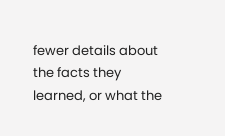fewer details about the facts they learned, or what the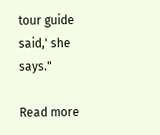tour guide said,' she says."

Read more